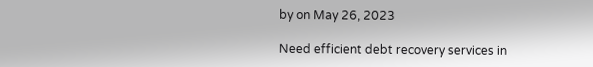by on May 26, 2023

Need efficient debt recovery services in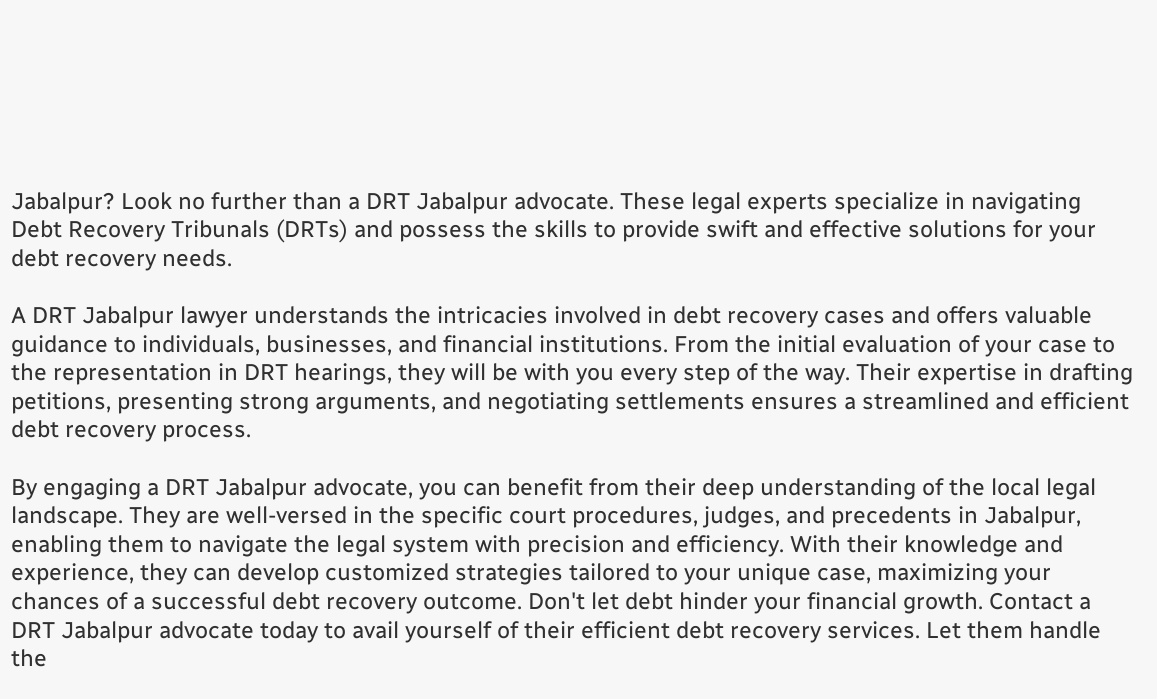Jabalpur? Look no further than a DRT Jabalpur advocate. These legal experts specialize in navigating Debt Recovery Tribunals (DRTs) and possess the skills to provide swift and effective solutions for your debt recovery needs.

A DRT Jabalpur lawyer understands the intricacies involved in debt recovery cases and offers valuable guidance to individuals, businesses, and financial institutions. From the initial evaluation of your case to the representation in DRT hearings, they will be with you every step of the way. Their expertise in drafting petitions, presenting strong arguments, and negotiating settlements ensures a streamlined and efficient debt recovery process.

By engaging a DRT Jabalpur advocate, you can benefit from their deep understanding of the local legal landscape. They are well-versed in the specific court procedures, judges, and precedents in Jabalpur, enabling them to navigate the legal system with precision and efficiency. With their knowledge and experience, they can develop customized strategies tailored to your unique case, maximizing your chances of a successful debt recovery outcome. Don't let debt hinder your financial growth. Contact a DRT Jabalpur advocate today to avail yourself of their efficient debt recovery services. Let them handle the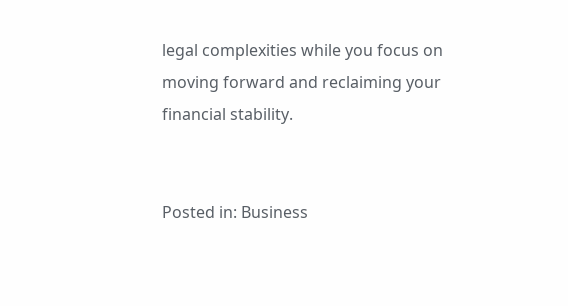legal complexities while you focus on moving forward and reclaiming your financial stability.


Posted in: Business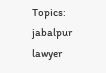Topics: jabalpur lawyer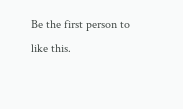Be the first person to like this.